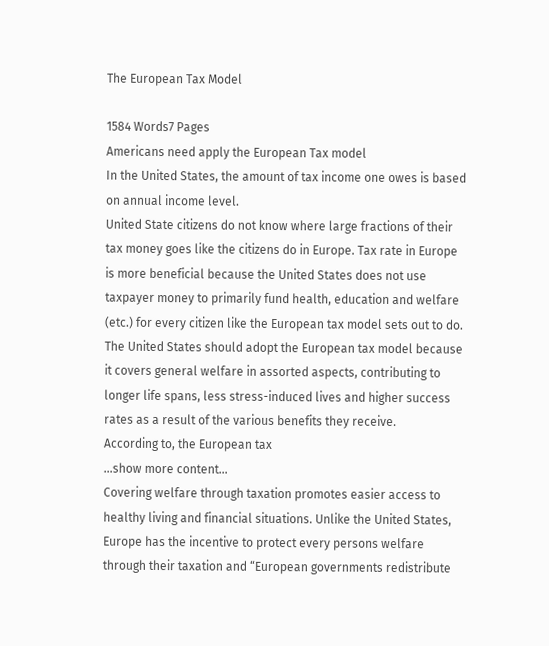The European Tax Model

1584 Words7 Pages
Americans need apply the European Tax model
In the United States, the amount of tax income one owes is based on annual income level.
United State citizens do not know where large fractions of their tax money goes like the citizens do in Europe. Tax rate in Europe is more beneficial because the United States does not use taxpayer money to primarily fund health, education and welfare (etc.) for every citizen like the European tax model sets out to do. The United States should adopt the European tax model because it covers general welfare in assorted aspects, contributing to longer life spans, less stress-induced lives and higher success rates as a result of the various benefits they receive.
According to, the European tax
…show more content…
Covering welfare through taxation promotes easier access to healthy living and financial situations. Unlike the United States, Europe has the incentive to protect every persons welfare through their taxation and “European governments redistribute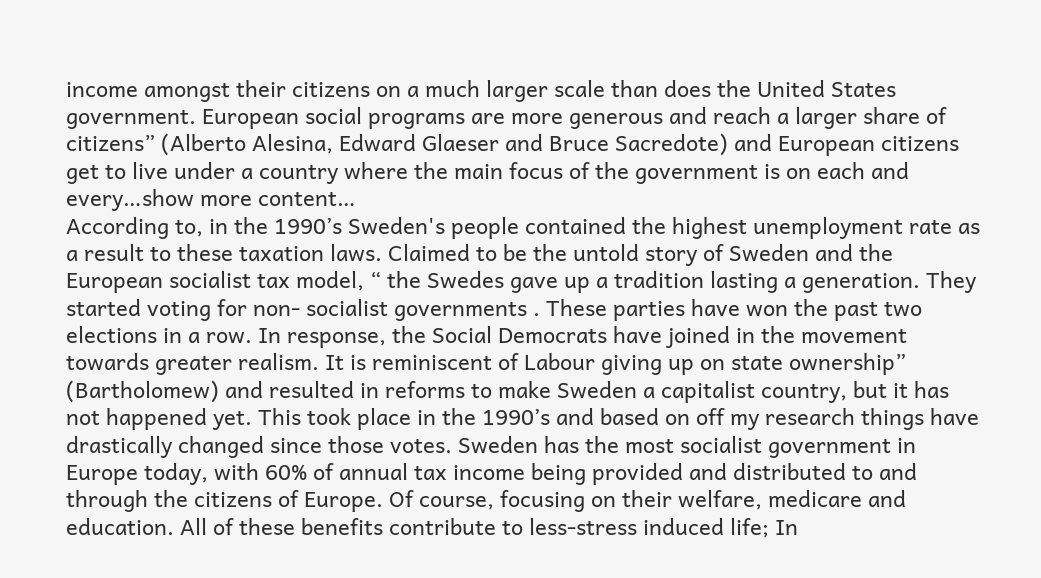income amongst their citizens on a much larger scale than does the United States government. European social programs are more generous and reach a larger share of citizens” (Alberto Alesina, Edward Glaeser and Bruce Sacredote) and European citizens get to live under a country where the main focus of the government is on each and every…show more content…
According to, in the 1990’s Sweden's people contained the highest unemployment rate as a result to these taxation laws. Claimed to be the untold story of Sweden and the European socialist tax model, “ the Swedes gave up a tradition lasting a generation. They started voting for non- socialist governments . These parties have won the past two elections in a row. In response, the Social Democrats have joined in the movement towards greater realism. It is reminiscent of Labour giving up on state ownership” (Bartholomew) and resulted in reforms to make Sweden a capitalist country, but it has not happened yet. This took place in the 1990’s and based on off my research things have drastically changed since those votes. Sweden has the most socialist government in Europe today, with 60% of annual tax income being provided and distributed to and through the citizens of Europe. Of course, focusing on their welfare, medicare and education. All of these benefits contribute to less-stress induced life; In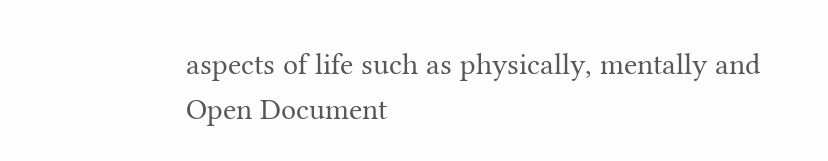aspects of life such as physically, mentally and
Open Document